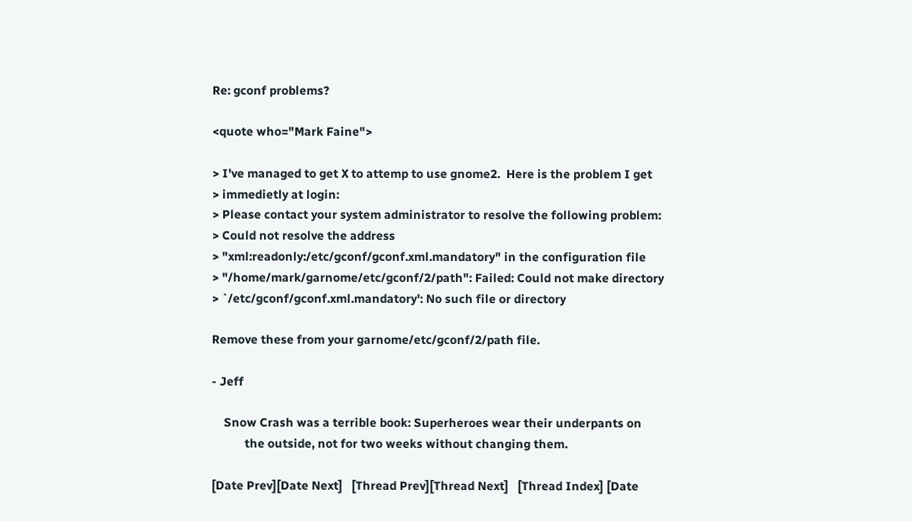Re: gconf problems?

<quote who="Mark Faine">

> I've managed to get X to attemp to use gnome2.  Here is the problem I get
> immedietly at login:
> Please contact your system administrator to resolve the following problem:
> Could not resolve the address
> "xml:readonly:/etc/gconf/gconf.xml.mandatory" in the configuration file
> "/home/mark/garnome/etc/gconf/2/path": Failed: Could not make directory
> `/etc/gconf/gconf.xml.mandatory': No such file or directory

Remove these from your garnome/etc/gconf/2/path file.

- Jeff

    Snow Crash was a terrible book: Superheroes wear their underpants on
           the outside, not for two weeks without changing them.

[Date Prev][Date Next]   [Thread Prev][Thread Next]   [Thread Index] [Date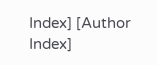Index] [Author Index]